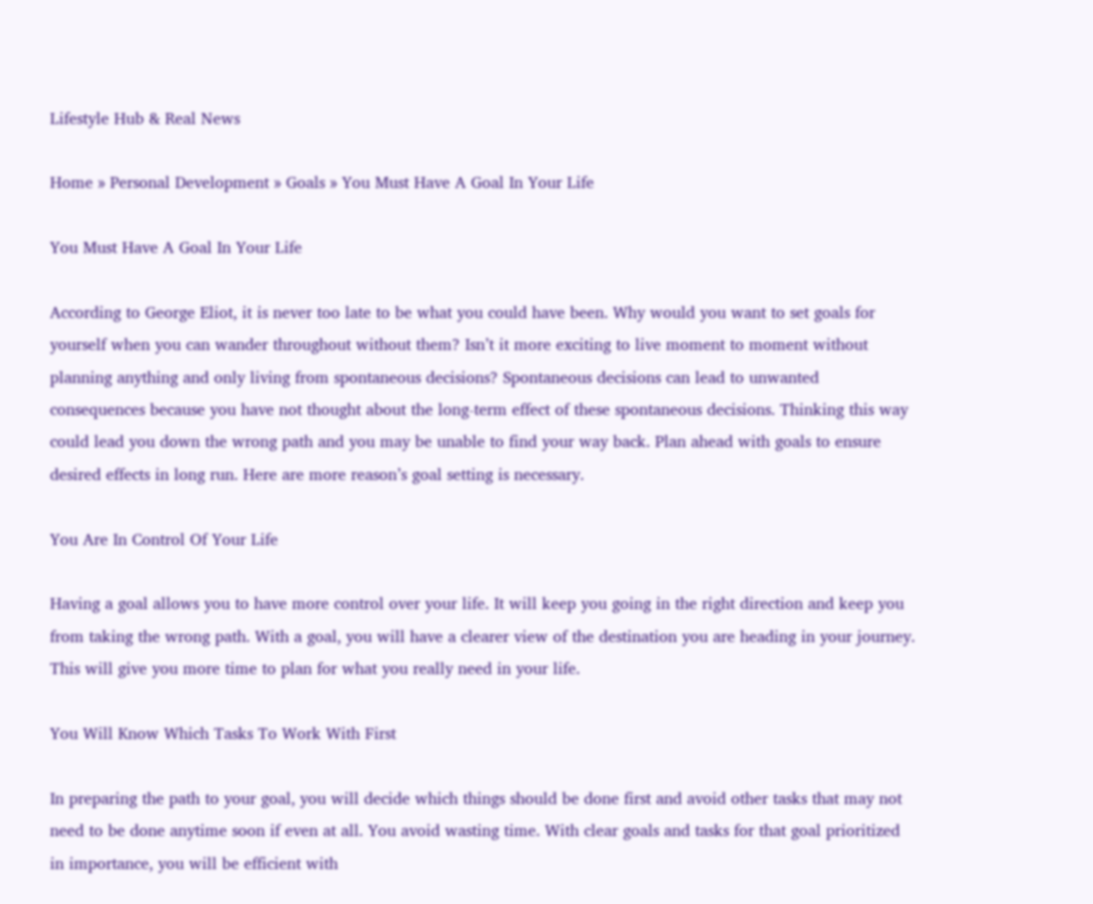Lifestyle Hub & Real News

Home » Personal Development » Goals » You Must Have A Goal In Your Life

You Must Have A Goal In Your Life

According to George Eliot, it is never too late to be what you could have been. Why would you want to set goals for yourself when you can wander throughout without them? Isn’t it more exciting to live moment to moment without planning anything and only living from spontaneous decisions? Spontaneous decisions can lead to unwanted consequences because you have not thought about the long-term effect of these spontaneous decisions. Thinking this way could lead you down the wrong path and you may be unable to find your way back. Plan ahead with goals to ensure desired effects in long run. Here are more reason’s goal setting is necessary.

You Are In Control Of Your Life

Having a goal allows you to have more control over your life. It will keep you going in the right direction and keep you from taking the wrong path. With a goal, you will have a clearer view of the destination you are heading in your journey. This will give you more time to plan for what you really need in your life.

You Will Know Which Tasks To Work With First

In preparing the path to your goal, you will decide which things should be done first and avoid other tasks that may not need to be done anytime soon if even at all. You avoid wasting time. With clear goals and tasks for that goal prioritized in importance, you will be efficient with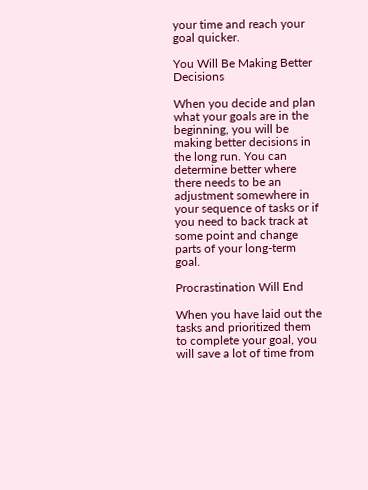your time and reach your goal quicker.

You Will Be Making Better Decisions

When you decide and plan what your goals are in the beginning, you will be making better decisions in the long run. You can determine better where there needs to be an adjustment somewhere in your sequence of tasks or if you need to back track at some point and change parts of your long-term goal.

Procrastination Will End

When you have laid out the tasks and prioritized them to complete your goal, you will save a lot of time from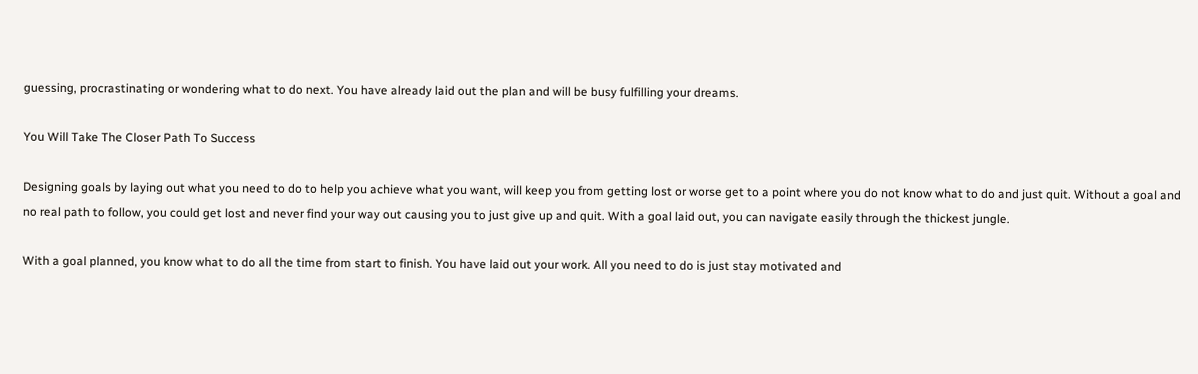guessing, procrastinating or wondering what to do next. You have already laid out the plan and will be busy fulfilling your dreams.

You Will Take The Closer Path To Success

Designing goals by laying out what you need to do to help you achieve what you want, will keep you from getting lost or worse get to a point where you do not know what to do and just quit. Without a goal and no real path to follow, you could get lost and never find your way out causing you to just give up and quit. With a goal laid out, you can navigate easily through the thickest jungle.

With a goal planned, you know what to do all the time from start to finish. You have laid out your work. All you need to do is just stay motivated and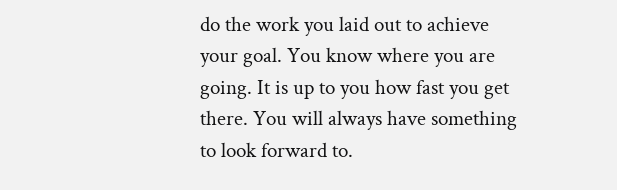do the work you laid out to achieve your goal. You know where you are going. It is up to you how fast you get there. You will always have something to look forward to.